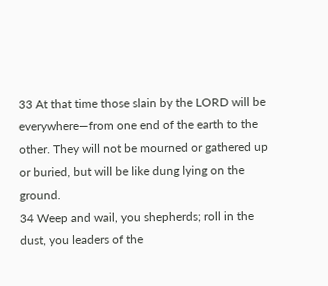33 At that time those slain by the LORD will be everywhere—from one end of the earth to the other. They will not be mourned or gathered up or buried, but will be like dung lying on the ground.
34 Weep and wail, you shepherds; roll in the dust, you leaders of the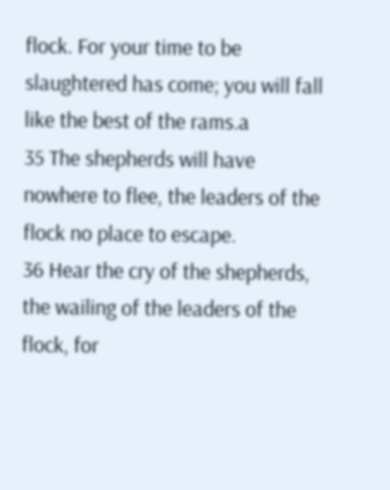flock. For your time to be slaughtered has come; you will fall like the best of the rams.a
35 The shepherds will have nowhere to flee, the leaders of the flock no place to escape.
36 Hear the cry of the shepherds, the wailing of the leaders of the flock, for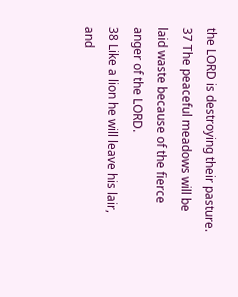the LORD is destroying their pasture.
37 The peaceful meadows will be laid waste because of the fierce anger of the LORD.
38 Like a lion he will leave his lair, and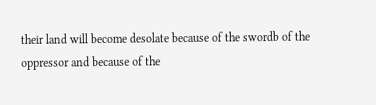their land will become desolate because of the swordb of the oppressor and because of the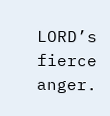LORD’s fierce anger.